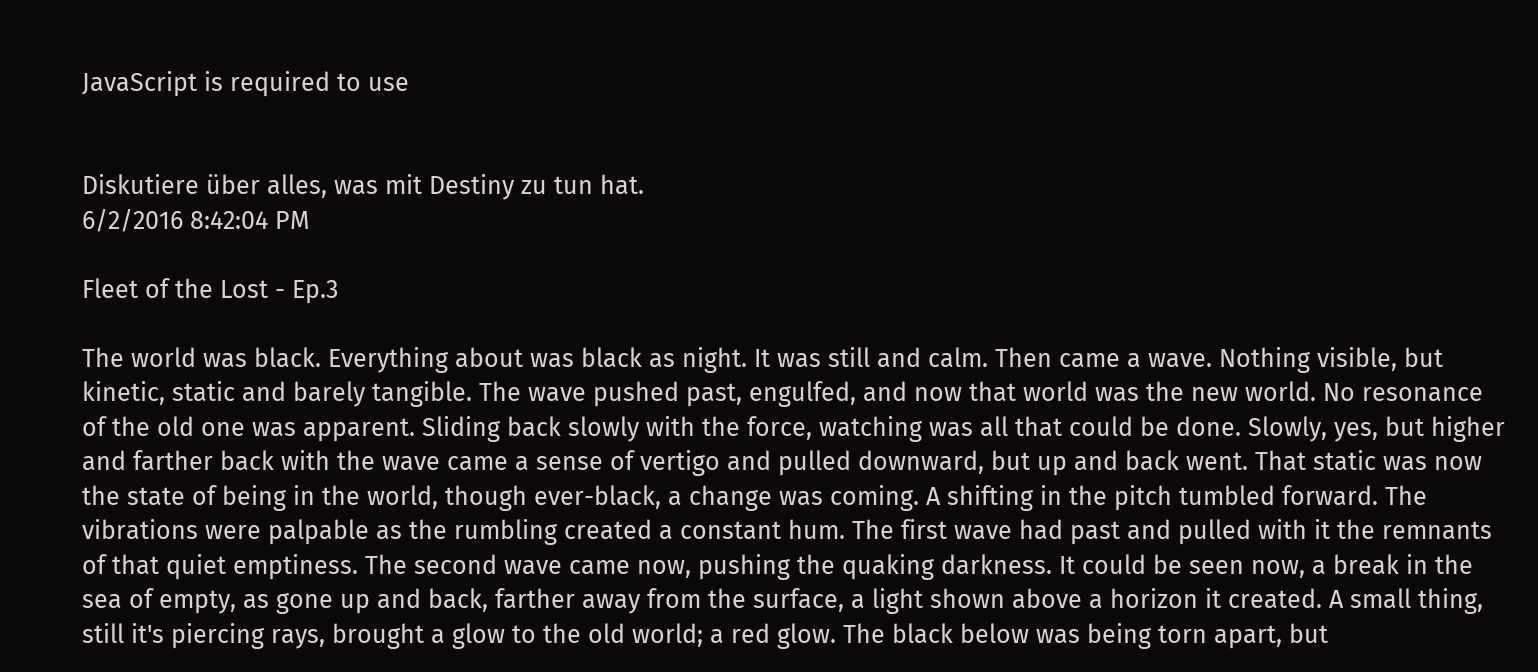JavaScript is required to use


Diskutiere über alles, was mit Destiny zu tun hat.
6/2/2016 8:42:04 PM

Fleet of the Lost - Ep.3

The world was black. Everything about was black as night. It was still and calm. Then came a wave. Nothing visible, but kinetic, static and barely tangible. The wave pushed past, engulfed, and now that world was the new world. No resonance of the old one was apparent. Sliding back slowly with the force, watching was all that could be done. Slowly, yes, but higher and farther back with the wave came a sense of vertigo and pulled downward, but up and back went. That static was now the state of being in the world, though ever-black, a change was coming. A shifting in the pitch tumbled forward. The vibrations were palpable as the rumbling created a constant hum. The first wave had past and pulled with it the remnants of that quiet emptiness. The second wave came now, pushing the quaking darkness. It could be seen now, a break in the sea of empty, as gone up and back, farther away from the surface, a light shown above a horizon it created. A small thing, still it's piercing rays, brought a glow to the old world; a red glow. The black below was being torn apart, but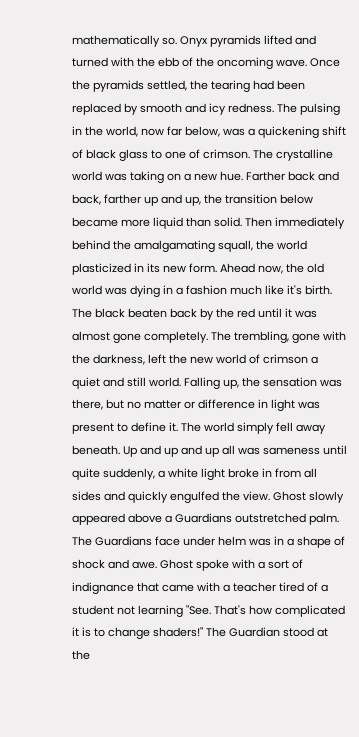mathematically so. Onyx pyramids lifted and turned with the ebb of the oncoming wave. Once the pyramids settled, the tearing had been replaced by smooth and icy redness. The pulsing in the world, now far below, was a quickening shift of black glass to one of crimson. The crystalline world was taking on a new hue. Farther back and back, farther up and up, the transition below became more liquid than solid. Then immediately behind the amalgamating squall, the world plasticized in its new form. Ahead now, the old world was dying in a fashion much like it's birth. The black beaten back by the red until it was almost gone completely. The trembling, gone with the darkness, left the new world of crimson a quiet and still world. Falling up, the sensation was there, but no matter or difference in light was present to define it. The world simply fell away beneath. Up and up and up all was sameness until quite suddenly, a white light broke in from all sides and quickly engulfed the view. Ghost slowly appeared above a Guardians outstretched palm. The Guardians face under helm was in a shape of shock and awe. Ghost spoke with a sort of indignance that came with a teacher tired of a student not learning "See. That's how complicated it is to change shaders!" The Guardian stood at the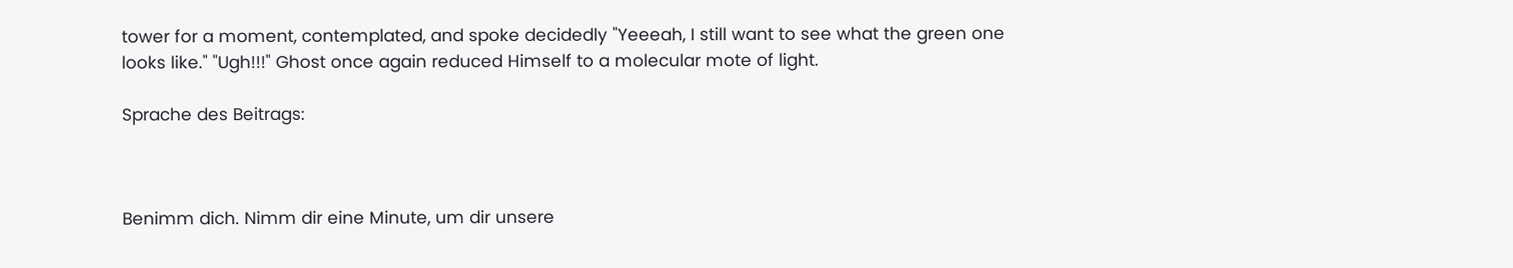tower for a moment, contemplated, and spoke decidedly "Yeeeah, I still want to see what the green one looks like." "Ugh!!!" Ghost once again reduced Himself to a molecular mote of light.

Sprache des Beitrags:



Benimm dich. Nimm dir eine Minute, um dir unsere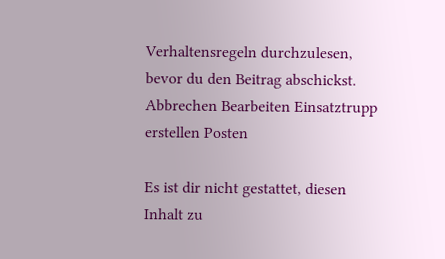Verhaltensregeln durchzulesen, bevor du den Beitrag abschickst. Abbrechen Bearbeiten Einsatztrupp erstellen Posten

Es ist dir nicht gestattet, diesen Inhalt zu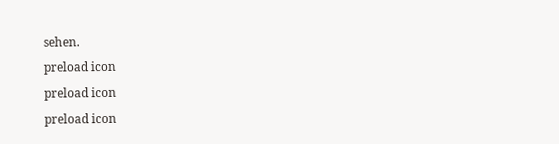sehen.
preload icon
preload icon
preload icon